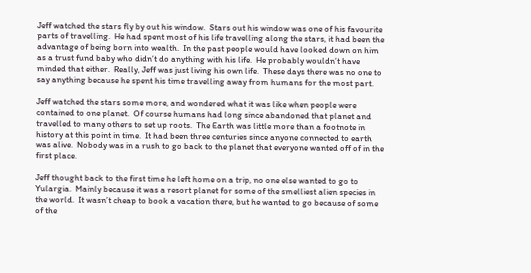Jeff watched the stars fly by out his window.  Stars out his window was one of his favourite parts of travelling.  He had spent most of his life travelling along the stars, it had been the advantage of being born into wealth.  In the past people would have looked down on him as a trust fund baby who didn’t do anything with his life.  He probably wouldn’t have minded that either.  Really, Jeff was just living his own life.  These days there was no one to say anything because he spent his time travelling away from humans for the most part.

Jeff watched the stars some more, and wondered what it was like when people were contained to one planet.  Of course humans had long since abandoned that planet and travelled to many others to set up roots.  The Earth was little more than a footnote in history at this point in time.  It had been three centuries since anyone connected to earth was alive.  Nobody was in a rush to go back to the planet that everyone wanted off of in the first place.

Jeff thought back to the first time he left home on a trip, no one else wanted to go to Yulargia.  Mainly because it was a resort planet for some of the smelliest alien species in the world.  It wasn’t cheap to book a vacation there, but he wanted to go because of some of the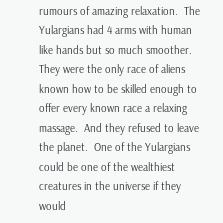rumours of amazing relaxation.  The Yulargians had 4 arms with human like hands but so much smoother.  They were the only race of aliens known how to be skilled enough to offer every known race a relaxing massage.  And they refused to leave the planet.  One of the Yulargians could be one of the wealthiest creatures in the universe if they would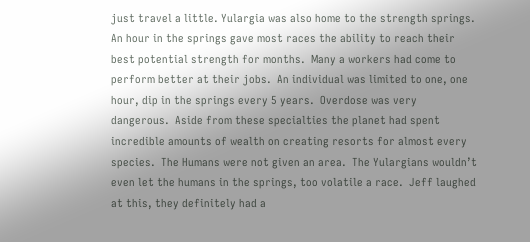just travel a little. Yulargia was also home to the strength springs.  An hour in the springs gave most races the ability to reach their best potential strength for months.  Many a workers had come to perform better at their jobs.  An individual was limited to one, one hour, dip in the springs every 5 years.  Overdose was very dangerous.  Aside from these specialties the planet had spent incredible amounts of wealth on creating resorts for almost every species.  The Humans were not given an area.  The Yulargians wouldn’t even let the humans in the springs, too volatile a race.  Jeff laughed at this, they definitely had a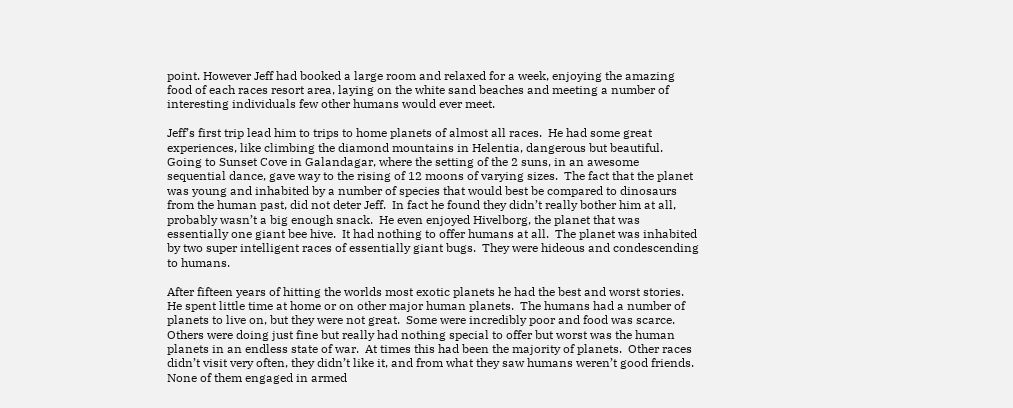point. However Jeff had booked a large room and relaxed for a week, enjoying the amazing food of each races resort area, laying on the white sand beaches and meeting a number of interesting individuals few other humans would ever meet.

Jeff’s first trip lead him to trips to home planets of almost all races.  He had some great experiences, like climbing the diamond mountains in Helentia, dangerous but beautiful.  Going to Sunset Cove in Galandagar, where the setting of the 2 suns, in an awesome sequential dance, gave way to the rising of 12 moons of varying sizes.  The fact that the planet was young and inhabited by a number of species that would best be compared to dinosaurs from the human past, did not deter Jeff.  In fact he found they didn’t really bother him at all, probably wasn’t a big enough snack.  He even enjoyed Hivelborg, the planet that was essentially one giant bee hive.  It had nothing to offer humans at all.  The planet was inhabited by two super intelligent races of essentially giant bugs.  They were hideous and condescending to humans.

After fifteen years of hitting the worlds most exotic planets he had the best and worst stories.  He spent little time at home or on other major human planets.  The humans had a number of planets to live on, but they were not great.  Some were incredibly poor and food was scarce.  Others were doing just fine but really had nothing special to offer but worst was the human planets in an endless state of war.  At times this had been the majority of planets.  Other races didn’t visit very often, they didn’t like it, and from what they saw humans weren’t good friends.  None of them engaged in armed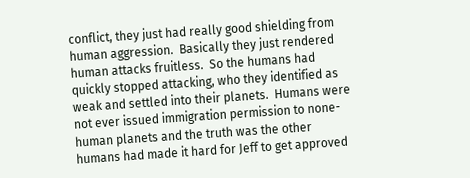conflict, they just had really good shielding from human aggression.  Basically they just rendered human attacks fruitless.  So the humans had quickly stopped attacking, who they identified as weak and settled into their planets.  Humans were not ever issued immigration permission to none-human planets and the truth was the other humans had made it hard for Jeff to get approved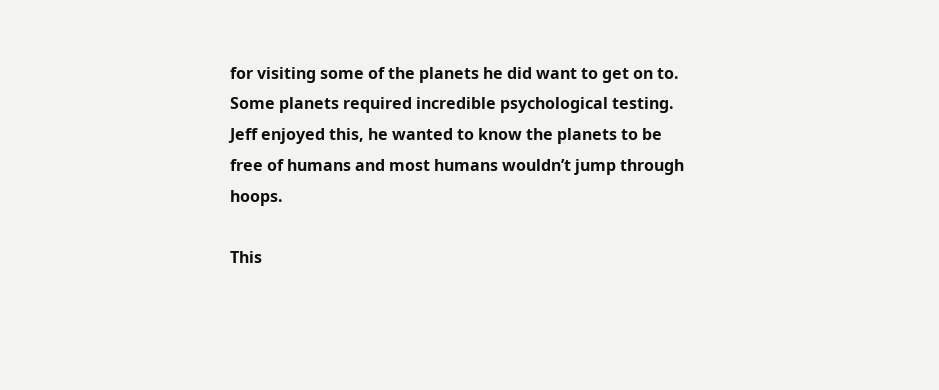for visiting some of the planets he did want to get on to.  Some planets required incredible psychological testing.  Jeff enjoyed this, he wanted to know the planets to be free of humans and most humans wouldn’t jump through hoops.

This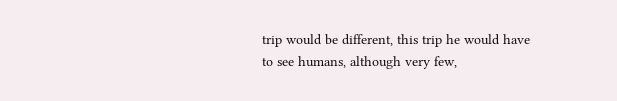trip would be different, this trip he would have to see humans, although very few,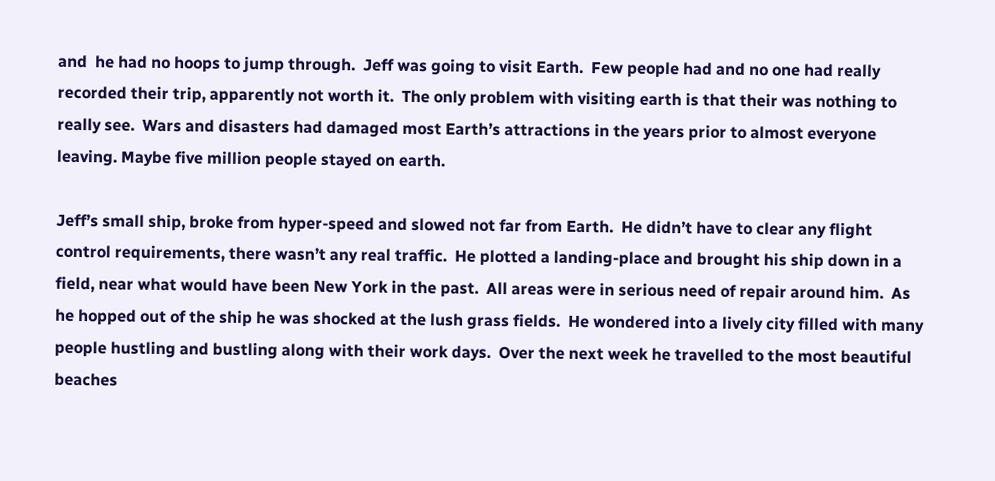and  he had no hoops to jump through.  Jeff was going to visit Earth.  Few people had and no one had really recorded their trip, apparently not worth it.  The only problem with visiting earth is that their was nothing to really see.  Wars and disasters had damaged most Earth’s attractions in the years prior to almost everyone leaving. Maybe five million people stayed on earth.

Jeff’s small ship, broke from hyper-speed and slowed not far from Earth.  He didn’t have to clear any flight control requirements, there wasn’t any real traffic.  He plotted a landing-place and brought his ship down in a field, near what would have been New York in the past.  All areas were in serious need of repair around him.  As he hopped out of the ship he was shocked at the lush grass fields.  He wondered into a lively city filled with many people hustling and bustling along with their work days.  Over the next week he travelled to the most beautiful beaches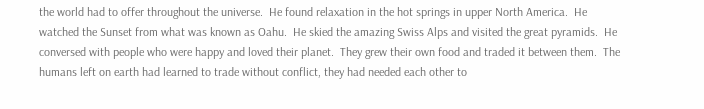the world had to offer throughout the universe.  He found relaxation in the hot springs in upper North America.  He watched the Sunset from what was known as Oahu.  He skied the amazing Swiss Alps and visited the great pyramids.  He conversed with people who were happy and loved their planet.  They grew their own food and traded it between them.  The humans left on earth had learned to trade without conflict, they had needed each other to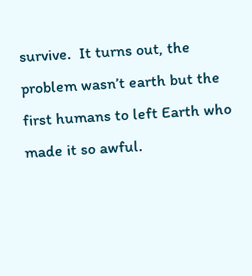survive.  It turns out, the problem wasn’t earth but the first humans to left Earth who made it so awful.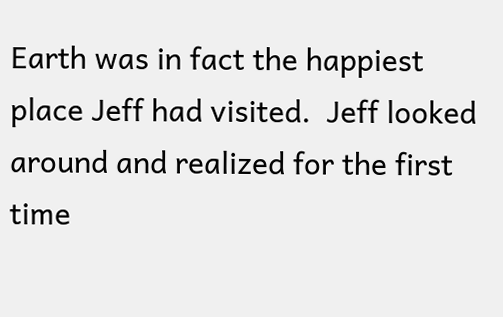Earth was in fact the happiest place Jeff had visited.  Jeff looked around and realized for the first time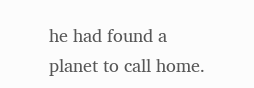he had found a planet to call home.